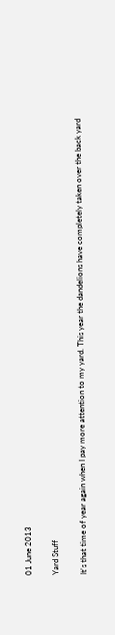01 June 2013

Yard Stuff

It's that time of year again when I pay more attention to my yard. This year the dandelions have completely taken over the back yard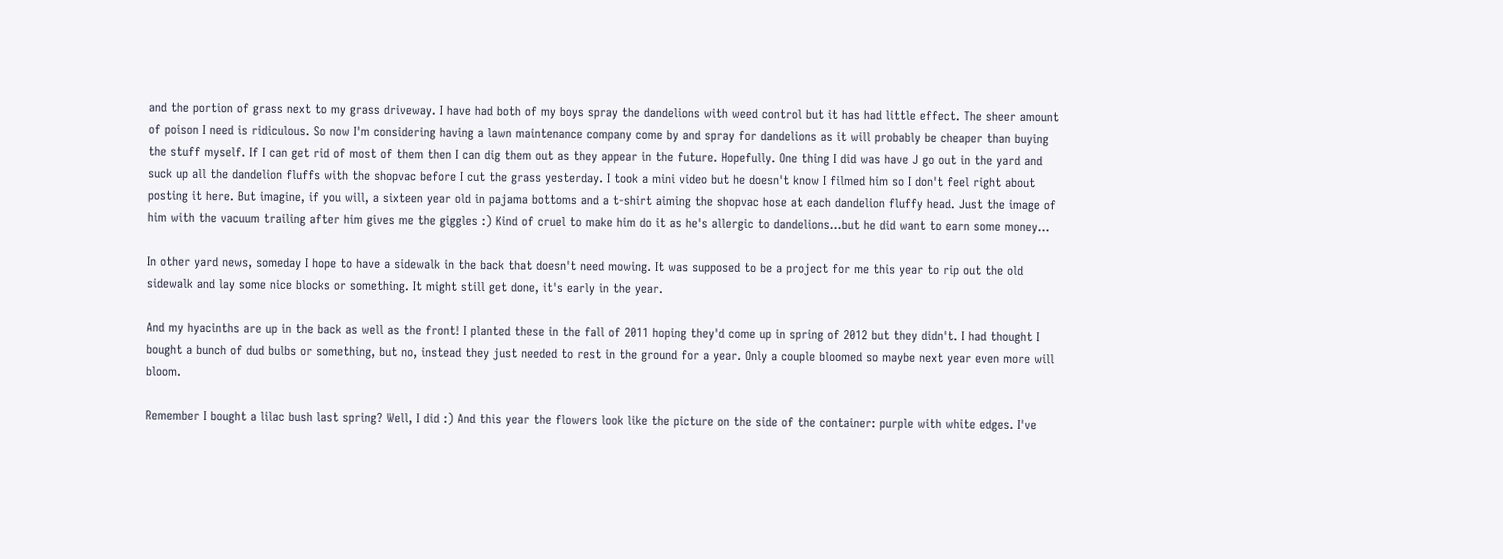and the portion of grass next to my grass driveway. I have had both of my boys spray the dandelions with weed control but it has had little effect. The sheer amount of poison I need is ridiculous. So now I'm considering having a lawn maintenance company come by and spray for dandelions as it will probably be cheaper than buying the stuff myself. If I can get rid of most of them then I can dig them out as they appear in the future. Hopefully. One thing I did was have J go out in the yard and suck up all the dandelion fluffs with the shopvac before I cut the grass yesterday. I took a mini video but he doesn't know I filmed him so I don't feel right about posting it here. But imagine, if you will, a sixteen year old in pajama bottoms and a t-shirt aiming the shopvac hose at each dandelion fluffy head. Just the image of him with the vacuum trailing after him gives me the giggles :) Kind of cruel to make him do it as he's allergic to dandelions...but he did want to earn some money...

In other yard news, someday I hope to have a sidewalk in the back that doesn't need mowing. It was supposed to be a project for me this year to rip out the old sidewalk and lay some nice blocks or something. It might still get done, it's early in the year.

And my hyacinths are up in the back as well as the front! I planted these in the fall of 2011 hoping they'd come up in spring of 2012 but they didn't. I had thought I bought a bunch of dud bulbs or something, but no, instead they just needed to rest in the ground for a year. Only a couple bloomed so maybe next year even more will bloom.

Remember I bought a lilac bush last spring? Well, I did :) And this year the flowers look like the picture on the side of the container: purple with white edges. I've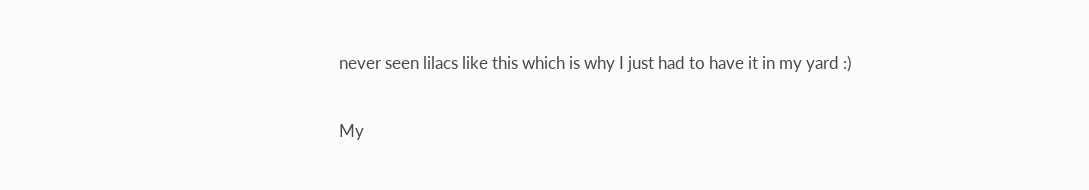never seen lilacs like this which is why I just had to have it in my yard :)

My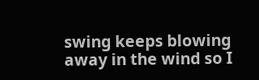swing keeps blowing away in the wind so I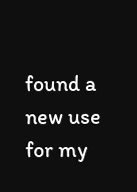found a new use for my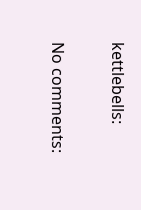kettlebells:

No comments: